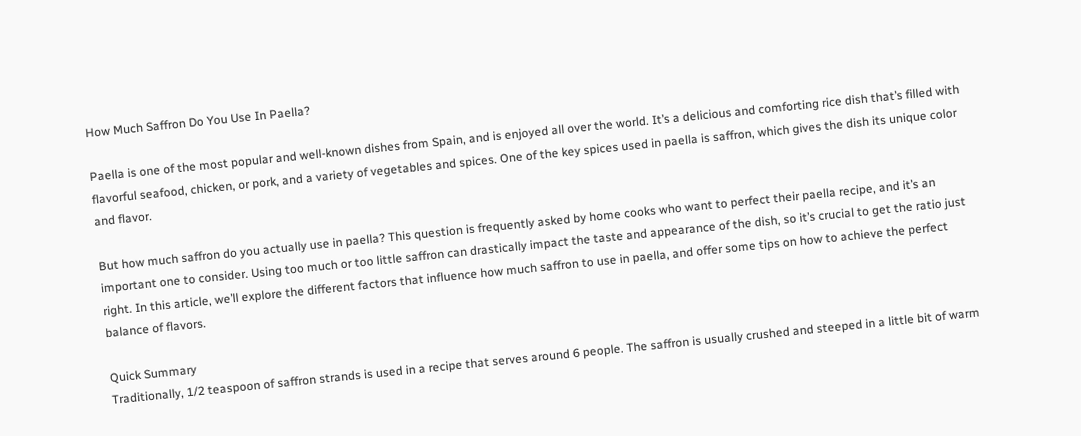How Much Saffron Do You Use In Paella?

Paella is one of the most popular and well-known dishes from Spain, and is enjoyed all over the world. It’s a delicious and comforting rice dish that’s filled with flavorful seafood, chicken, or pork, and a variety of vegetables and spices. One of the key spices used in paella is saffron, which gives the dish its unique color and flavor.

But how much saffron do you actually use in paella? This question is frequently asked by home cooks who want to perfect their paella recipe, and it’s an important one to consider. Using too much or too little saffron can drastically impact the taste and appearance of the dish, so it’s crucial to get the ratio just right. In this article, we’ll explore the different factors that influence how much saffron to use in paella, and offer some tips on how to achieve the perfect balance of flavors.

Quick Summary
Traditionally, 1/2 teaspoon of saffron strands is used in a recipe that serves around 6 people. The saffron is usually crushed and steeped in a little bit of warm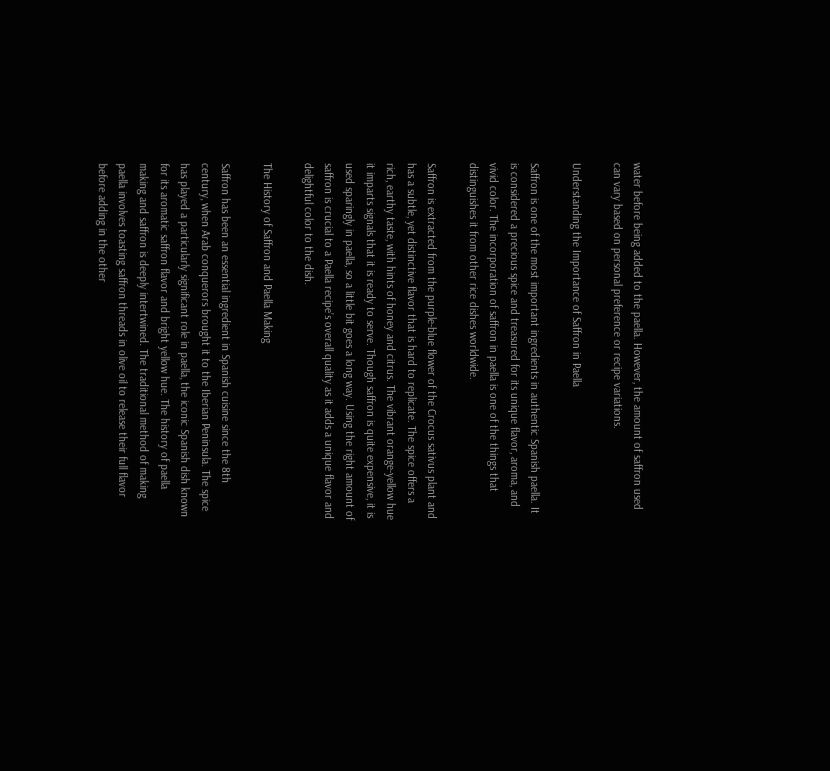water before being added to the paella. However, the amount of saffron used can vary based on personal preference or recipe variations.

Understanding the Importance of Saffron in Paella

Saffron is one of the most important ingredients in authentic Spanish paella. It is considered a precious spice and treasured for its unique flavor, aroma, and vivid color. The incorporation of saffron in paella is one of the things that distinguishes it from other rice dishes worldwide.

Saffron is extracted from the purple-blue flower of the Crocus sativus plant and has a subtle, yet distinctive flavor that is hard to replicate. The spice offers a rich, earthy taste, with hints of honey and citrus. The vibrant orange-yellow hue it imparts signals that it is ready to serve. Though saffron is quite expensive, it is used sparingly in paella, so a little bit goes a long way. Using the right amount of saffron is crucial to a Paella recipe’s overall quality as it adds a unique flavor and delightful color to the dish.

The History of Saffron and Paella Making

Saffron has been an essential ingredient in Spanish cuisine since the 8th century, when Arab conquerors brought it to the Iberian Peninsula. The spice has played a particularly significant role in paella, the iconic Spanish dish known for its aromatic saffron flavor and bright yellow hue. The history of paella making and saffron is deeply intertwined. The traditional method of making paella involves toasting saffron threads in olive oil to release their full flavor before adding in the other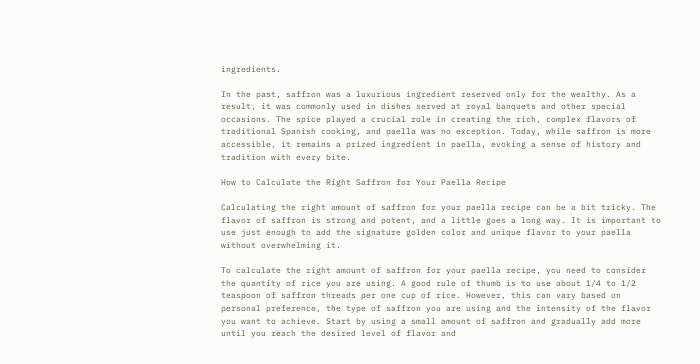ingredients.

In the past, saffron was a luxurious ingredient reserved only for the wealthy. As a result, it was commonly used in dishes served at royal banquets and other special occasions. The spice played a crucial role in creating the rich, complex flavors of traditional Spanish cooking, and paella was no exception. Today, while saffron is more accessible, it remains a prized ingredient in paella, evoking a sense of history and tradition with every bite.

How to Calculate the Right Saffron for Your Paella Recipe

Calculating the right amount of saffron for your paella recipe can be a bit tricky. The flavor of saffron is strong and potent, and a little goes a long way. It is important to use just enough to add the signature golden color and unique flavor to your paella without overwhelming it.

To calculate the right amount of saffron for your paella recipe, you need to consider the quantity of rice you are using. A good rule of thumb is to use about 1/4 to 1/2 teaspoon of saffron threads per one cup of rice. However, this can vary based on personal preference, the type of saffron you are using and the intensity of the flavor you want to achieve. Start by using a small amount of saffron and gradually add more until you reach the desired level of flavor and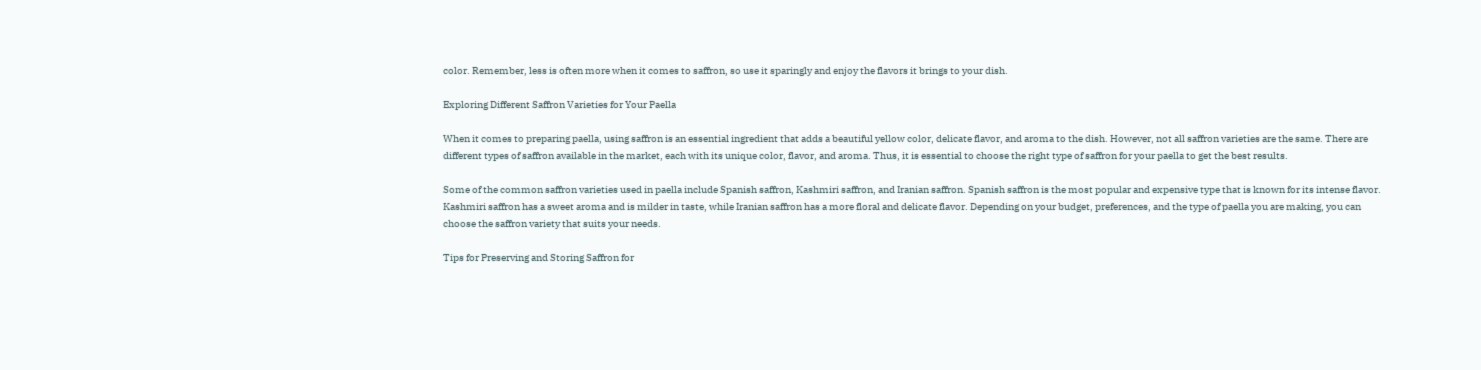color. Remember, less is often more when it comes to saffron, so use it sparingly and enjoy the flavors it brings to your dish.

Exploring Different Saffron Varieties for Your Paella

When it comes to preparing paella, using saffron is an essential ingredient that adds a beautiful yellow color, delicate flavor, and aroma to the dish. However, not all saffron varieties are the same. There are different types of saffron available in the market, each with its unique color, flavor, and aroma. Thus, it is essential to choose the right type of saffron for your paella to get the best results.

Some of the common saffron varieties used in paella include Spanish saffron, Kashmiri saffron, and Iranian saffron. Spanish saffron is the most popular and expensive type that is known for its intense flavor. Kashmiri saffron has a sweet aroma and is milder in taste, while Iranian saffron has a more floral and delicate flavor. Depending on your budget, preferences, and the type of paella you are making, you can choose the saffron variety that suits your needs.

Tips for Preserving and Storing Saffron for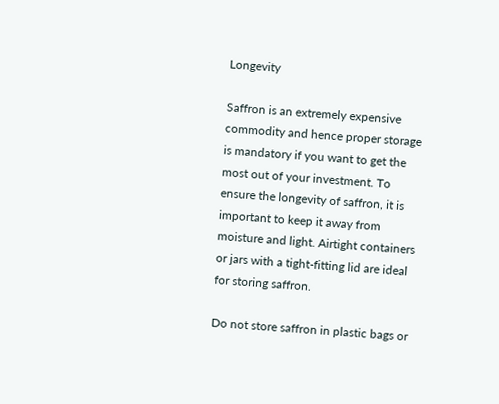Longevity

Saffron is an extremely expensive commodity and hence proper storage is mandatory if you want to get the most out of your investment. To ensure the longevity of saffron, it is important to keep it away from moisture and light. Airtight containers or jars with a tight-fitting lid are ideal for storing saffron.

Do not store saffron in plastic bags or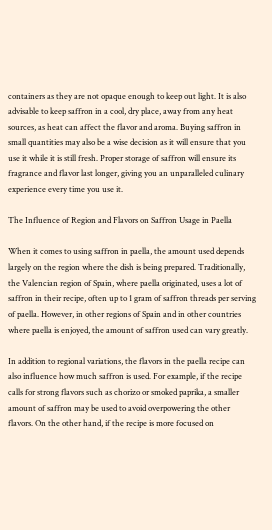containers as they are not opaque enough to keep out light. It is also advisable to keep saffron in a cool, dry place, away from any heat sources, as heat can affect the flavor and aroma. Buying saffron in small quantities may also be a wise decision as it will ensure that you use it while it is still fresh. Proper storage of saffron will ensure its fragrance and flavor last longer, giving you an unparalleled culinary experience every time you use it.

The Influence of Region and Flavors on Saffron Usage in Paella

When it comes to using saffron in paella, the amount used depends largely on the region where the dish is being prepared. Traditionally, the Valencian region of Spain, where paella originated, uses a lot of saffron in their recipe, often up to 1 gram of saffron threads per serving of paella. However, in other regions of Spain and in other countries where paella is enjoyed, the amount of saffron used can vary greatly.

In addition to regional variations, the flavors in the paella recipe can also influence how much saffron is used. For example, if the recipe calls for strong flavors such as chorizo or smoked paprika, a smaller amount of saffron may be used to avoid overpowering the other flavors. On the other hand, if the recipe is more focused on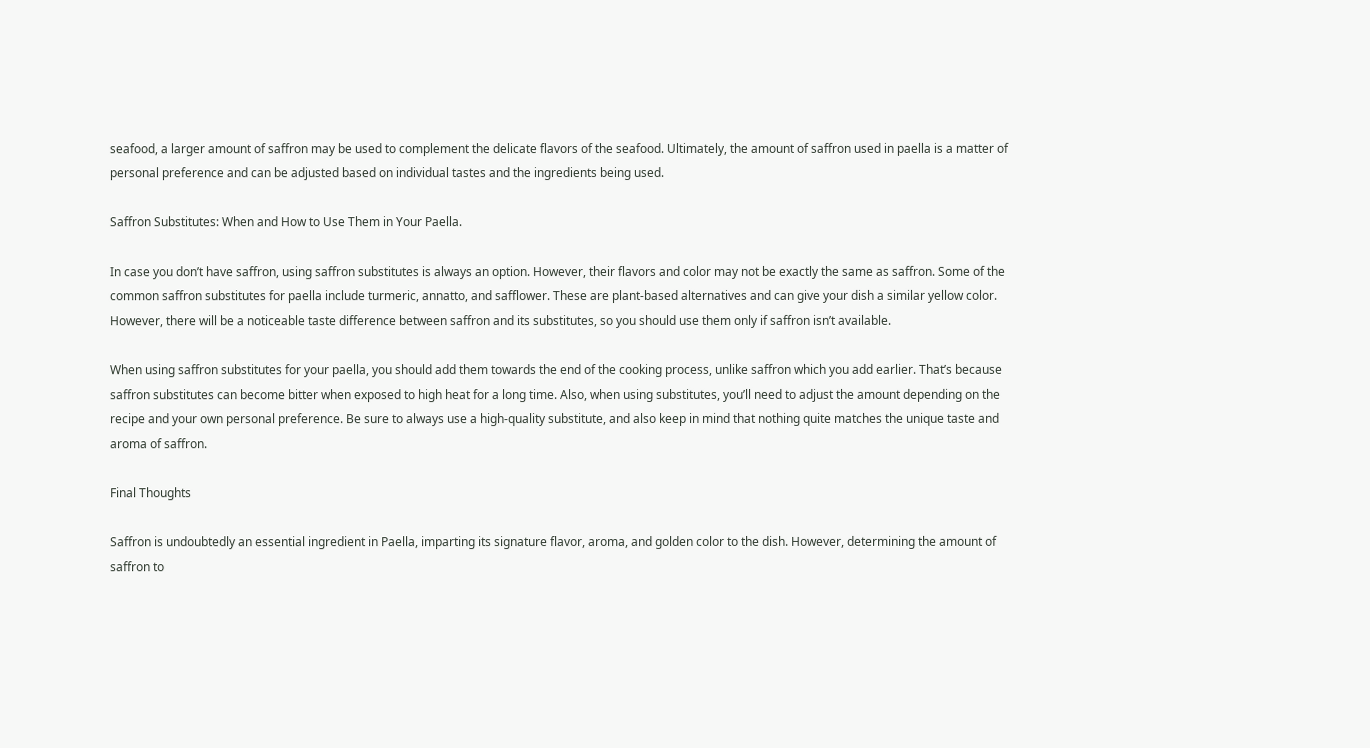seafood, a larger amount of saffron may be used to complement the delicate flavors of the seafood. Ultimately, the amount of saffron used in paella is a matter of personal preference and can be adjusted based on individual tastes and the ingredients being used.

Saffron Substitutes: When and How to Use Them in Your Paella.

In case you don’t have saffron, using saffron substitutes is always an option. However, their flavors and color may not be exactly the same as saffron. Some of the common saffron substitutes for paella include turmeric, annatto, and safflower. These are plant-based alternatives and can give your dish a similar yellow color. However, there will be a noticeable taste difference between saffron and its substitutes, so you should use them only if saffron isn’t available.

When using saffron substitutes for your paella, you should add them towards the end of the cooking process, unlike saffron which you add earlier. That’s because saffron substitutes can become bitter when exposed to high heat for a long time. Also, when using substitutes, you’ll need to adjust the amount depending on the recipe and your own personal preference. Be sure to always use a high-quality substitute, and also keep in mind that nothing quite matches the unique taste and aroma of saffron.

Final Thoughts

Saffron is undoubtedly an essential ingredient in Paella, imparting its signature flavor, aroma, and golden color to the dish. However, determining the amount of saffron to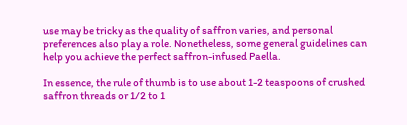use may be tricky as the quality of saffron varies, and personal preferences also play a role. Nonetheless, some general guidelines can help you achieve the perfect saffron-infused Paella.

In essence, the rule of thumb is to use about 1-2 teaspoons of crushed saffron threads or 1/2 to 1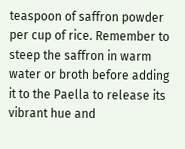teaspoon of saffron powder per cup of rice. Remember to steep the saffron in warm water or broth before adding it to the Paella to release its vibrant hue and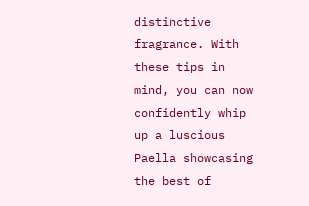distinctive fragrance. With these tips in mind, you can now confidently whip up a luscious Paella showcasing the best of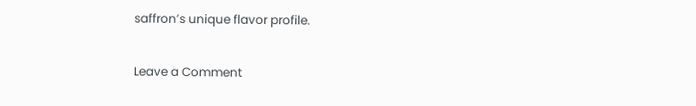saffron’s unique flavor profile.

Leave a Comment